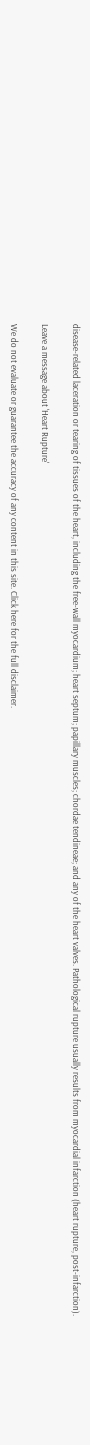disease-related laceration or tearing of tissues of the heart, including the free-wall myocardium; heart septum; papillary muscles; chordae tendineae; and any of the heart valves. Pathological rupture usually results from myocardial infarction (heart rupture, post-infarction).

Leave a message about 'Heart Rupture'

We do not evaluate or guarantee the accuracy of any content in this site. Click here for the full disclaimer.